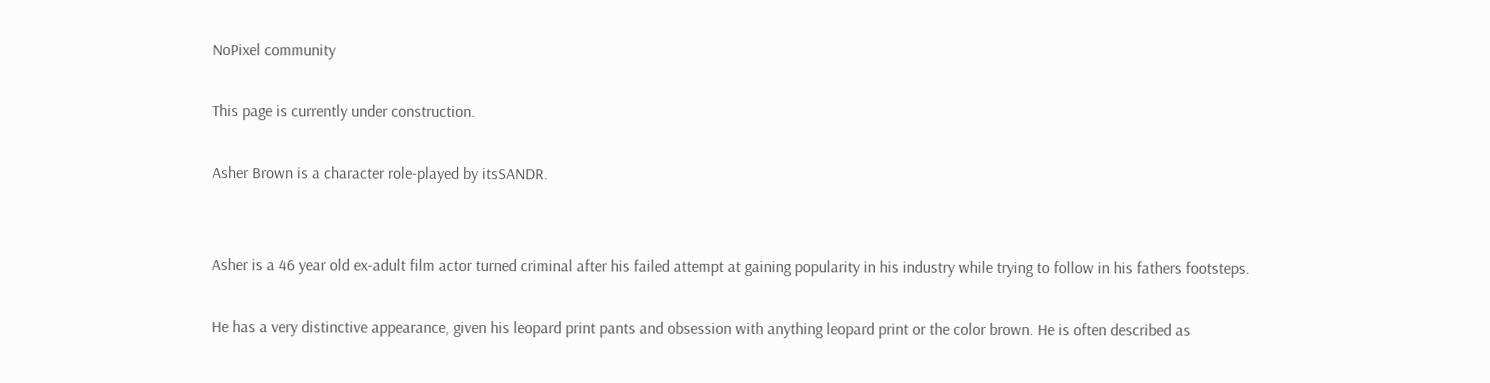NoPixel community

This page is currently under construction.

Asher Brown is a character role-played by itsSANDR.


Asher is a 46 year old ex-adult film actor turned criminal after his failed attempt at gaining popularity in his industry while trying to follow in his fathers footsteps.

He has a very distinctive appearance, given his leopard print pants and obsession with anything leopard print or the color brown. He is often described as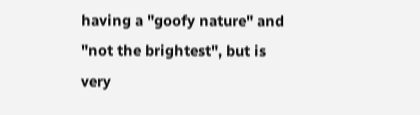having a "goofy nature" and "not the brightest", but is very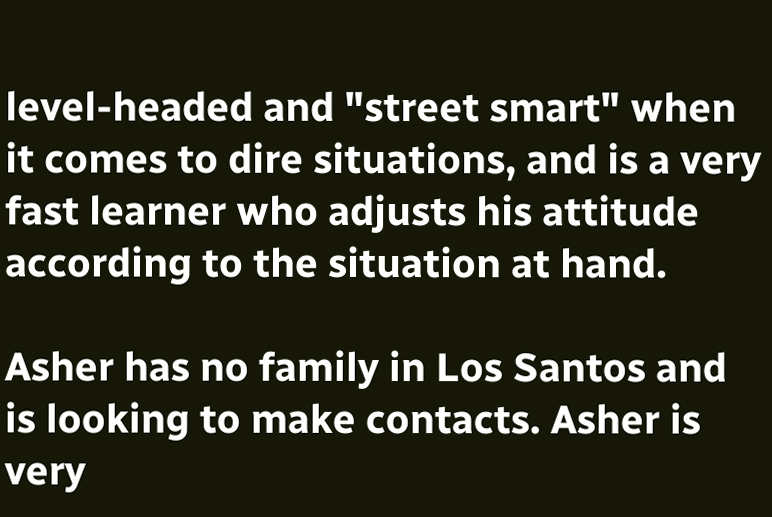level-headed and "street smart" when it comes to dire situations, and is a very fast learner who adjusts his attitude according to the situation at hand.

Asher has no family in Los Santos and is looking to make contacts. Asher is very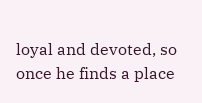loyal and devoted, so once he finds a place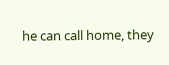he can call home, they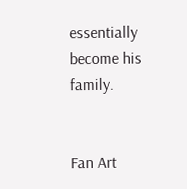essentially become his family.


Fan Art